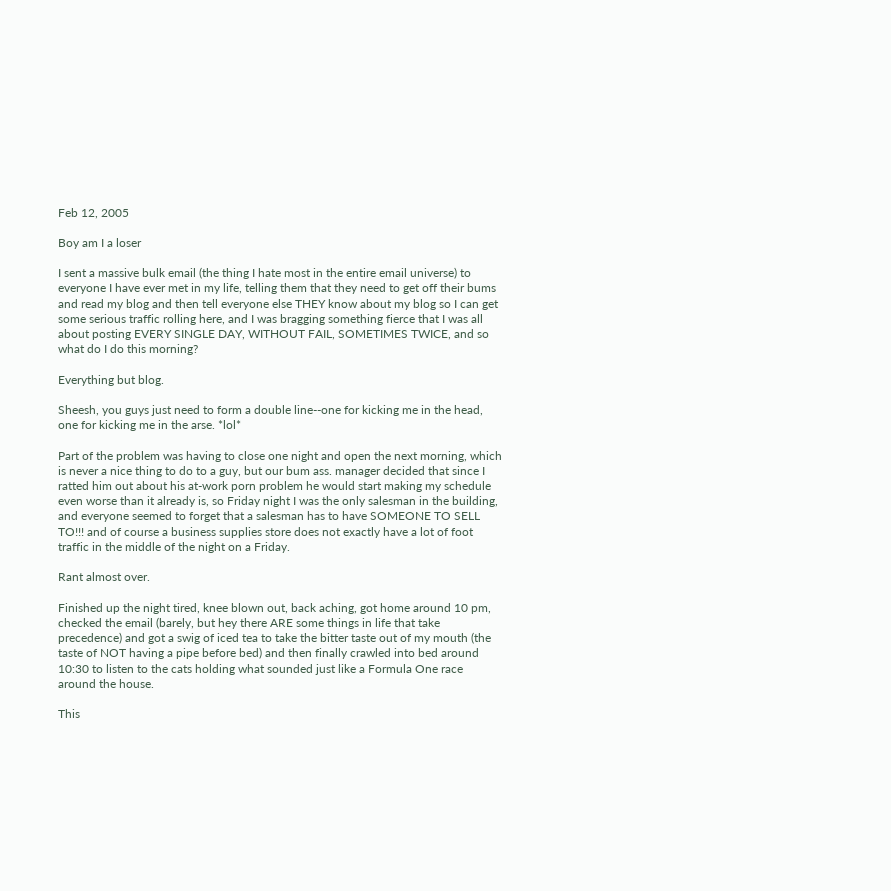Feb 12, 2005

Boy am I a loser

I sent a massive bulk email (the thing I hate most in the entire email universe) to everyone I have ever met in my life, telling them that they need to get off their bums and read my blog and then tell everyone else THEY know about my blog so I can get some serious traffic rolling here, and I was bragging something fierce that I was all about posting EVERY SINGLE DAY, WITHOUT FAIL, SOMETIMES TWICE, and so what do I do this morning?

Everything but blog.

Sheesh, you guys just need to form a double line--one for kicking me in the head, one for kicking me in the arse. *lol*

Part of the problem was having to close one night and open the next morning, which is never a nice thing to do to a guy, but our bum ass. manager decided that since I ratted him out about his at-work porn problem he would start making my schedule even worse than it already is, so Friday night I was the only salesman in the building, and everyone seemed to forget that a salesman has to have SOMEONE TO SELL TO!!! and of course a business supplies store does not exactly have a lot of foot traffic in the middle of the night on a Friday.

Rant almost over.

Finished up the night tired, knee blown out, back aching, got home around 10 pm, checked the email (barely, but hey there ARE some things in life that take precedence) and got a swig of iced tea to take the bitter taste out of my mouth (the taste of NOT having a pipe before bed) and then finally crawled into bed around 10:30 to listen to the cats holding what sounded just like a Formula One race around the house.

This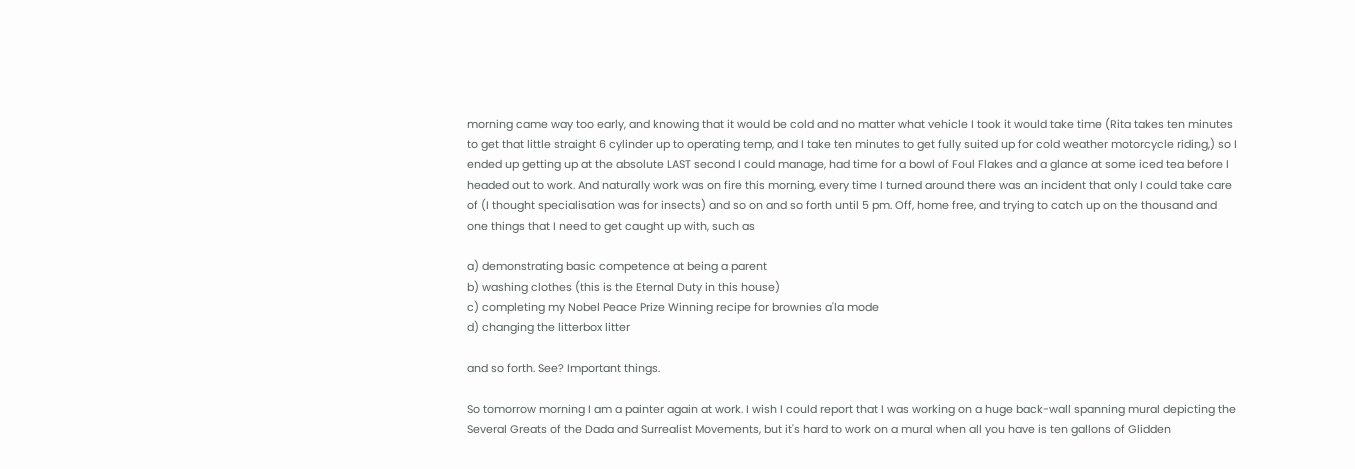morning came way too early, and knowing that it would be cold and no matter what vehicle I took it would take time (Rita takes ten minutes to get that little straight 6 cylinder up to operating temp, and I take ten minutes to get fully suited up for cold weather motorcycle riding,) so I ended up getting up at the absolute LAST second I could manage, had time for a bowl of Foul Flakes and a glance at some iced tea before I headed out to work. And naturally work was on fire this morning, every time I turned around there was an incident that only I could take care of (I thought specialisation was for insects) and so on and so forth until 5 pm. Off, home free, and trying to catch up on the thousand and one things that I need to get caught up with, such as

a) demonstrating basic competence at being a parent
b) washing clothes (this is the Eternal Duty in this house)
c) completing my Nobel Peace Prize Winning recipe for brownies a'la mode
d) changing the litterbox litter

and so forth. See? Important things.

So tomorrow morning I am a painter again at work. I wish I could report that I was working on a huge back-wall spanning mural depicting the Several Greats of the Dada and Surrealist Movements, but it's hard to work on a mural when all you have is ten gallons of Glidden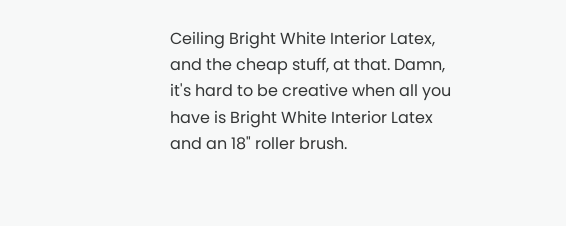Ceiling Bright White Interior Latex, and the cheap stuff, at that. Damn, it's hard to be creative when all you have is Bright White Interior Latex and an 18" roller brush.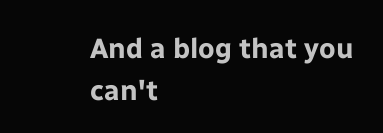And a blog that you can't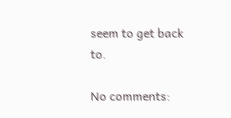seem to get back to.

No comments: